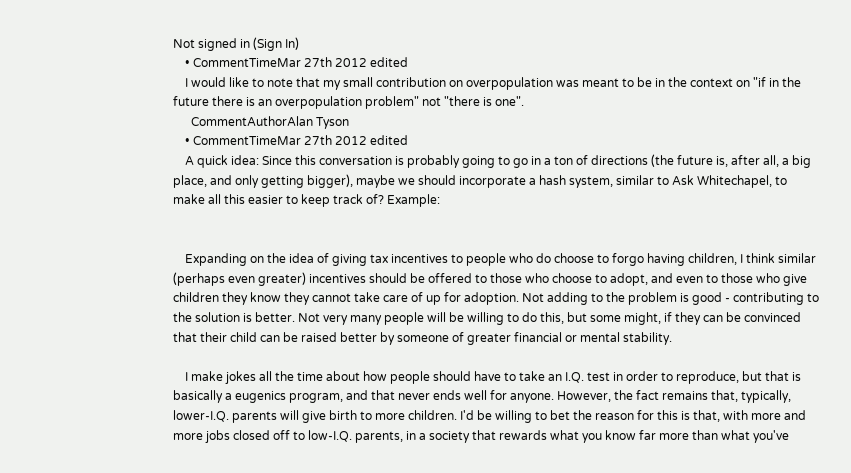Not signed in (Sign In)
    • CommentTimeMar 27th 2012 edited
    I would like to note that my small contribution on overpopulation was meant to be in the context on "if in the future there is an overpopulation problem" not "there is one".
      CommentAuthorAlan Tyson
    • CommentTimeMar 27th 2012 edited
    A quick idea: Since this conversation is probably going to go in a ton of directions (the future is, after all, a big place, and only getting bigger), maybe we should incorporate a hash system, similar to Ask Whitechapel, to make all this easier to keep track of? Example:


    Expanding on the idea of giving tax incentives to people who do choose to forgo having children, I think similar (perhaps even greater) incentives should be offered to those who choose to adopt, and even to those who give children they know they cannot take care of up for adoption. Not adding to the problem is good - contributing to the solution is better. Not very many people will be willing to do this, but some might, if they can be convinced that their child can be raised better by someone of greater financial or mental stability.

    I make jokes all the time about how people should have to take an I.Q. test in order to reproduce, but that is basically a eugenics program, and that never ends well for anyone. However, the fact remains that, typically, lower-I.Q. parents will give birth to more children. I'd be willing to bet the reason for this is that, with more and more jobs closed off to low-I.Q. parents, in a society that rewards what you know far more than what you've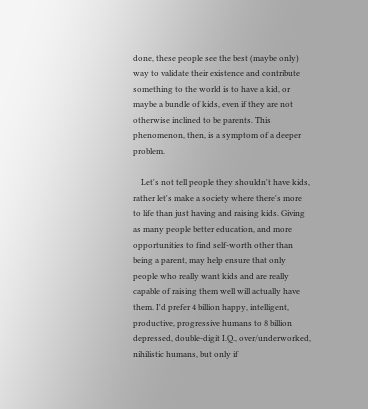done, these people see the best (maybe only) way to validate their existence and contribute something to the world is to have a kid, or maybe a bundle of kids, even if they are not otherwise inclined to be parents. This phenomenon, then, is a symptom of a deeper problem.

    Let's not tell people they shouldn't have kids, rather let's make a society where there's more to life than just having and raising kids. Giving as many people better education, and more opportunities to find self-worth other than being a parent, may help ensure that only people who really want kids and are really capable of raising them well will actually have them. I'd prefer 4 billion happy, intelligent, productive, progressive humans to 8 billion depressed, double-digit I.Q., over/underworked, nihilistic humans, but only if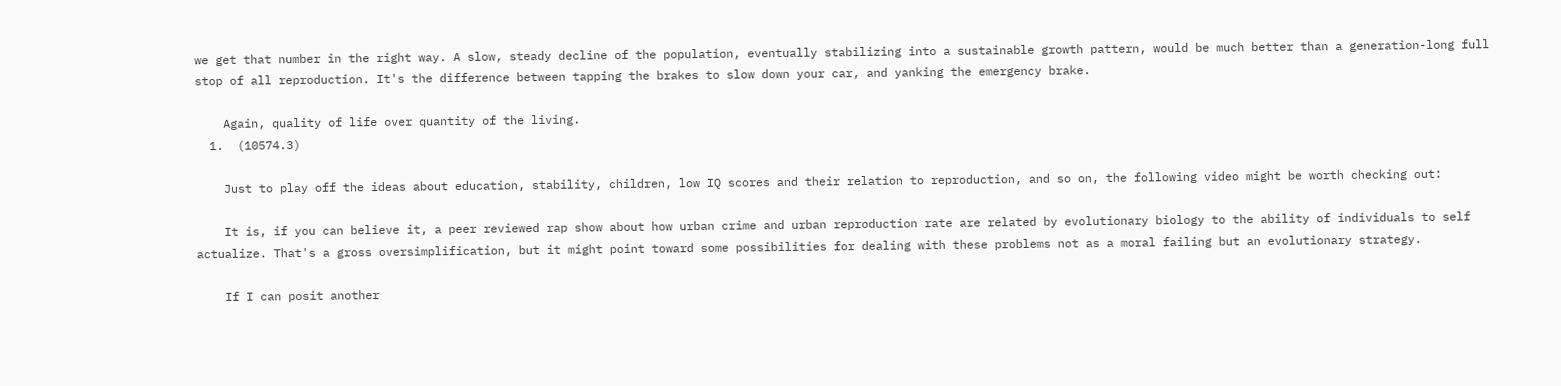we get that number in the right way. A slow, steady decline of the population, eventually stabilizing into a sustainable growth pattern, would be much better than a generation-long full stop of all reproduction. It's the difference between tapping the brakes to slow down your car, and yanking the emergency brake.

    Again, quality of life over quantity of the living.
  1.  (10574.3)

    Just to play off the ideas about education, stability, children, low IQ scores and their relation to reproduction, and so on, the following video might be worth checking out:

    It is, if you can believe it, a peer reviewed rap show about how urban crime and urban reproduction rate are related by evolutionary biology to the ability of individuals to self actualize. That's a gross oversimplification, but it might point toward some possibilities for dealing with these problems not as a moral failing but an evolutionary strategy.

    If I can posit another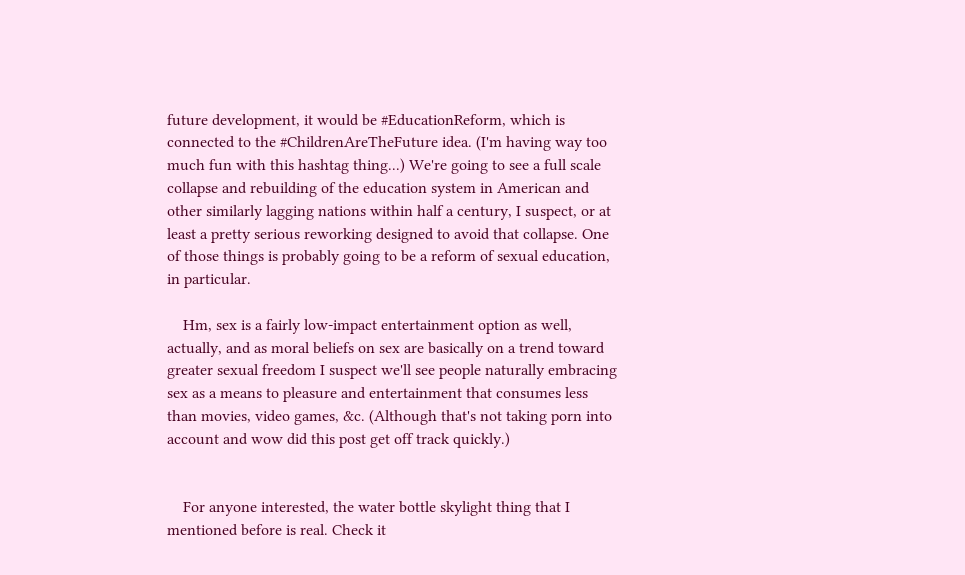future development, it would be #EducationReform, which is connected to the #ChildrenAreTheFuture idea. (I'm having way too much fun with this hashtag thing...) We're going to see a full scale collapse and rebuilding of the education system in American and other similarly lagging nations within half a century, I suspect, or at least a pretty serious reworking designed to avoid that collapse. One of those things is probably going to be a reform of sexual education, in particular.

    Hm, sex is a fairly low-impact entertainment option as well, actually, and as moral beliefs on sex are basically on a trend toward greater sexual freedom I suspect we'll see people naturally embracing sex as a means to pleasure and entertainment that consumes less than movies, video games, &c. (Although that's not taking porn into account and wow did this post get off track quickly.)


    For anyone interested, the water bottle skylight thing that I mentioned before is real. Check it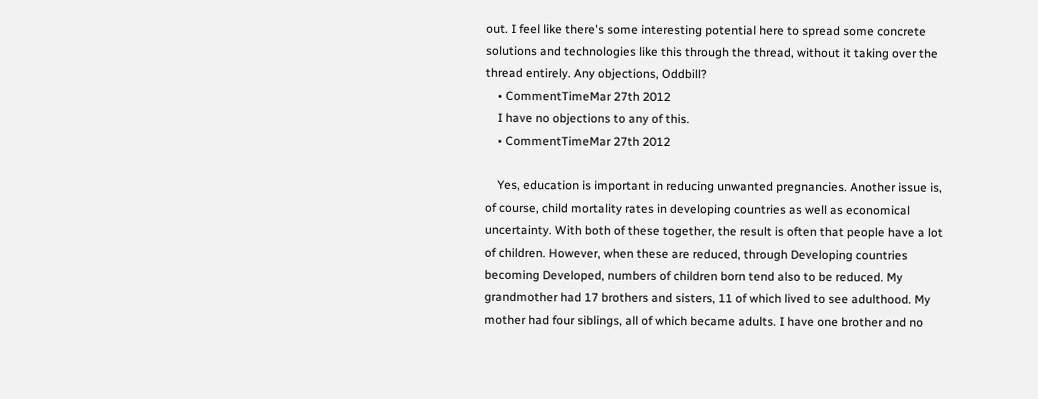out. I feel like there's some interesting potential here to spread some concrete solutions and technologies like this through the thread, without it taking over the thread entirely. Any objections, Oddbill?
    • CommentTimeMar 27th 2012
    I have no objections to any of this.
    • CommentTimeMar 27th 2012

    Yes, education is important in reducing unwanted pregnancies. Another issue is, of course, child mortality rates in developing countries as well as economical uncertainty. With both of these together, the result is often that people have a lot of children. However, when these are reduced, through Developing countries becoming Developed, numbers of children born tend also to be reduced. My grandmother had 17 brothers and sisters, 11 of which lived to see adulthood. My mother had four siblings, all of which became adults. I have one brother and no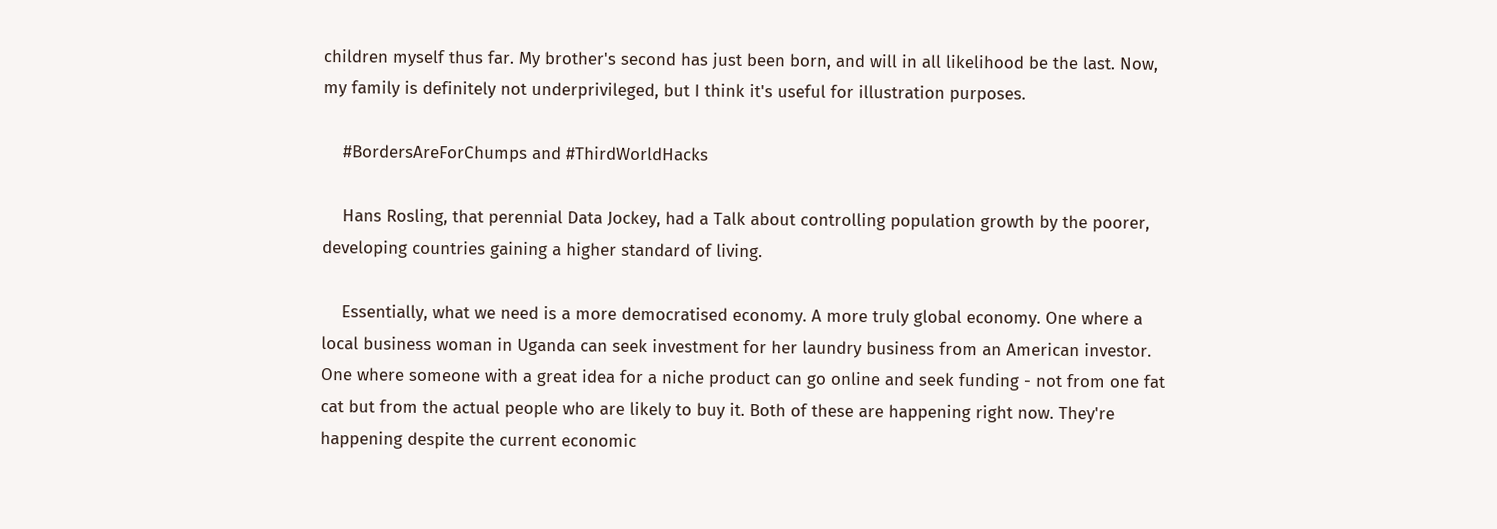children myself thus far. My brother's second has just been born, and will in all likelihood be the last. Now, my family is definitely not underprivileged, but I think it's useful for illustration purposes.

    #BordersAreForChumps and #ThirdWorldHacks

    Hans Rosling, that perennial Data Jockey, had a Talk about controlling population growth by the poorer, developing countries gaining a higher standard of living.

    Essentially, what we need is a more democratised economy. A more truly global economy. One where a local business woman in Uganda can seek investment for her laundry business from an American investor. One where someone with a great idea for a niche product can go online and seek funding - not from one fat cat but from the actual people who are likely to buy it. Both of these are happening right now. They're happening despite the current economic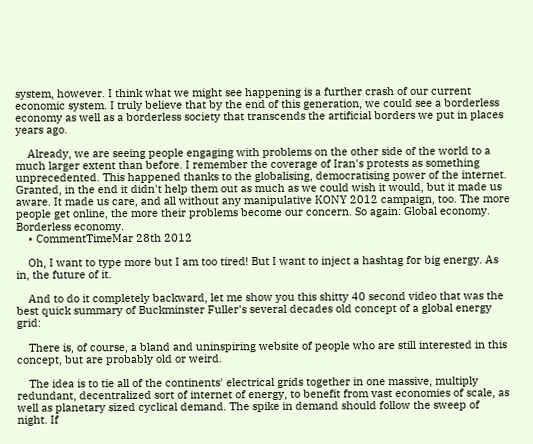system, however. I think what we might see happening is a further crash of our current economic system. I truly believe that by the end of this generation, we could see a borderless economy as well as a borderless society that transcends the artificial borders we put in places years ago.

    Already, we are seeing people engaging with problems on the other side of the world to a much larger extent than before. I remember the coverage of Iran's protests as something unprecedented. This happened thanks to the globalising, democratising power of the internet. Granted, in the end it didn't help them out as much as we could wish it would, but it made us aware. It made us care, and all without any manipulative KONY 2012 campaign, too. The more people get online, the more their problems become our concern. So again: Global economy. Borderless economy.
    • CommentTimeMar 28th 2012

    Oh, I want to type more but I am too tired! But I want to inject a hashtag for big energy. As in, the future of it.

    And to do it completely backward, let me show you this shitty 40 second video that was the best quick summary of Buckminster Fuller's several decades old concept of a global energy grid:

    There is, of course, a bland and uninspiring website of people who are still interested in this concept, but are probably old or weird.

    The idea is to tie all of the continents' electrical grids together in one massive, multiply redundant, decentralized sort of internet of energy, to benefit from vast economies of scale, as well as planetary sized cyclical demand. The spike in demand should follow the sweep of night. If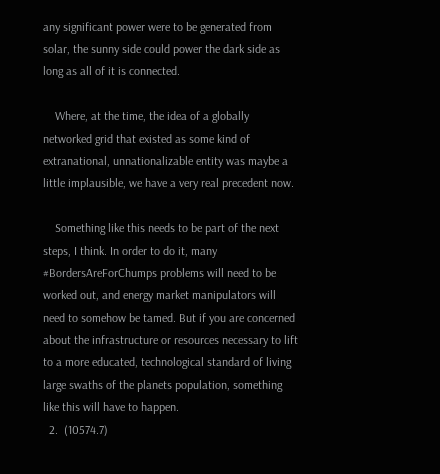any significant power were to be generated from solar, the sunny side could power the dark side as long as all of it is connected.

    Where, at the time, the idea of a globally networked grid that existed as some kind of extranational, unnationalizable entity was maybe a little implausible, we have a very real precedent now.

    Something like this needs to be part of the next steps, I think. In order to do it, many #BordersAreForChumps problems will need to be worked out, and energy market manipulators will need to somehow be tamed. But if you are concerned about the infrastructure or resources necessary to lift to a more educated, technological standard of living large swaths of the planets population, something like this will have to happen.
  2.  (10574.7)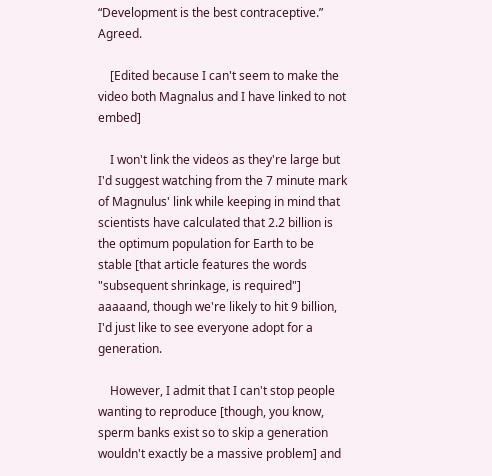“Development is the best contraceptive.” Agreed.

    [Edited because I can't seem to make the video both Magnalus and I have linked to not embed]

    I won't link the videos as they're large but I'd suggest watching from the 7 minute mark of Magnulus' link while keeping in mind that scientists have calculated that 2.2 billion is the optimum population for Earth to be stable [that article features the words "subsequent shrinkage, is required"] aaaaand, though we're likely to hit 9 billion, I'd just like to see everyone adopt for a generation.

    However, I admit that I can't stop people wanting to reproduce [though, you know, sperm banks exist so to skip a generation wouldn't exactly be a massive problem] and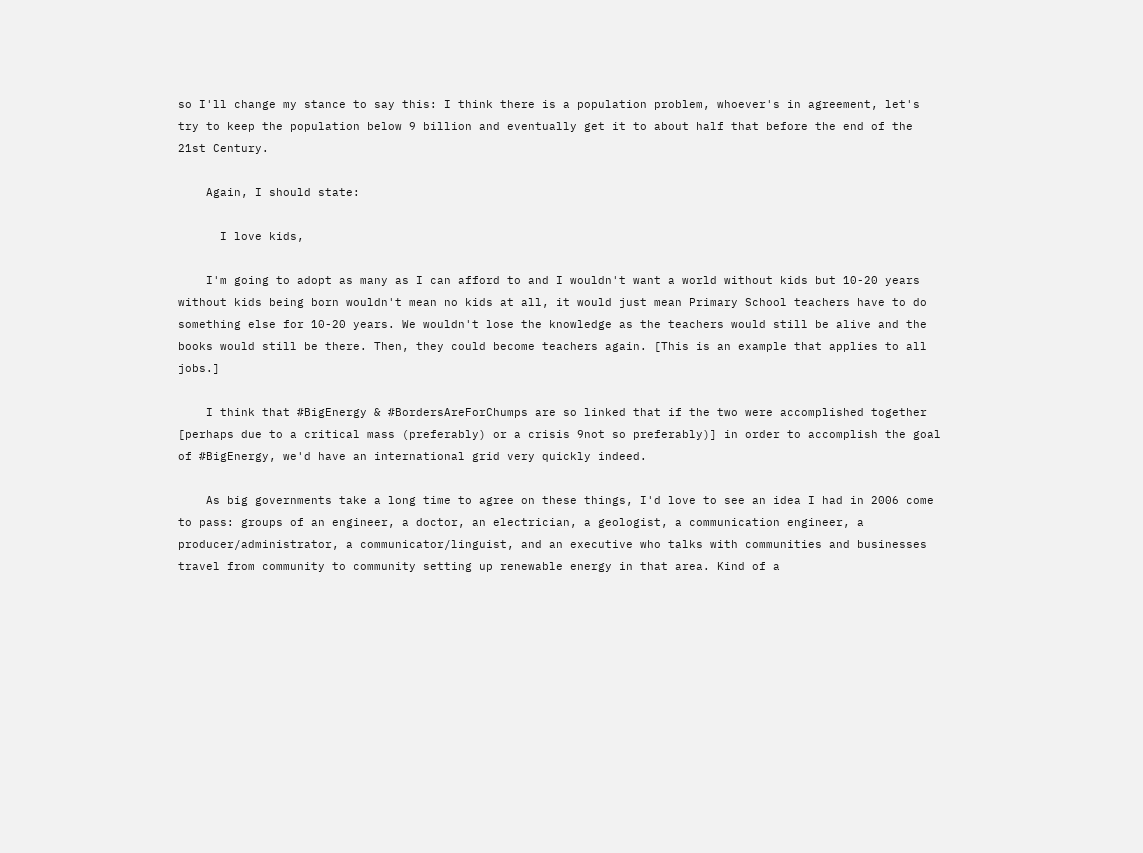so I'll change my stance to say this: I think there is a population problem, whoever's in agreement, let's try to keep the population below 9 billion and eventually get it to about half that before the end of the 21st Century.

    Again, I should state:

      I love kids,

    I'm going to adopt as many as I can afford to and I wouldn't want a world without kids but 10-20 years without kids being born wouldn't mean no kids at all, it would just mean Primary School teachers have to do something else for 10-20 years. We wouldn't lose the knowledge as the teachers would still be alive and the books would still be there. Then, they could become teachers again. [This is an example that applies to all jobs.]

    I think that #BigEnergy & #BordersAreForChumps are so linked that if the two were accomplished together [perhaps due to a critical mass (preferably) or a crisis 9not so preferably)] in order to accomplish the goal of #BigEnergy, we'd have an international grid very quickly indeed.

    As big governments take a long time to agree on these things, I'd love to see an idea I had in 2006 come to pass: groups of an engineer, a doctor, an electrician, a geologist, a communication engineer, a producer/administrator, a communicator/linguist, and an executive who talks with communities and businesses travel from community to community setting up renewable energy in that area. Kind of a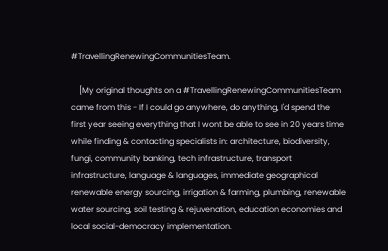#TravellingRenewingCommunitiesTeam.

    [My original thoughts on a #TravellingRenewingCommunitiesTeam came from this - If I could go anywhere, do anything, I'd spend the first year seeing everything that I wont be able to see in 20 years time while finding & contacting specialists in: architecture, biodiversity, fungi, community banking, tech infrastructure, transport infrastructure, language & languages, immediate geographical renewable energy sourcing, irrigation & farming, plumbing, renewable water sourcing, soil testing & rejuvenation, education economies and local social-democracy implementation.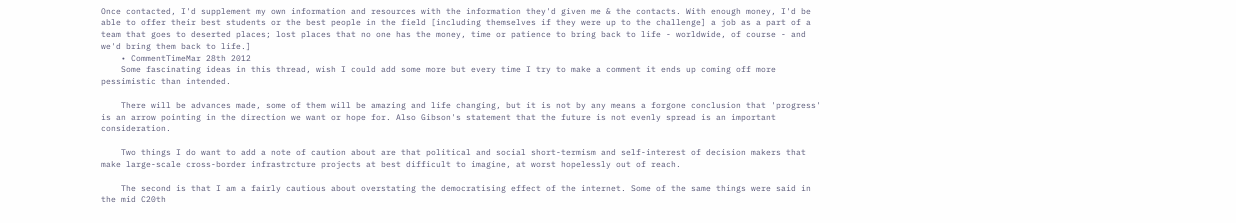Once contacted, I'd supplement my own information and resources with the information they'd given me & the contacts. With enough money, I'd be able to offer their best students or the best people in the field [including themselves if they were up to the challenge] a job as a part of a team that goes to deserted places; lost places that no one has the money, time or patience to bring back to life - worldwide, of course - and we'd bring them back to life.]
    • CommentTimeMar 28th 2012
    Some fascinating ideas in this thread, wish I could add some more but every time I try to make a comment it ends up coming off more pessimistic than intended.

    There will be advances made, some of them will be amazing and life changing, but it is not by any means a forgone conclusion that 'progress' is an arrow pointing in the direction we want or hope for. Also Gibson's statement that the future is not evenly spread is an important consideration.

    Two things I do want to add a note of caution about are that political and social short-termism and self-interest of decision makers that make large-scale cross-border infrastrcture projects at best difficult to imagine, at worst hopelessly out of reach.

    The second is that I am a fairly cautious about overstating the democratising effect of the internet. Some of the same things were said in the mid C20th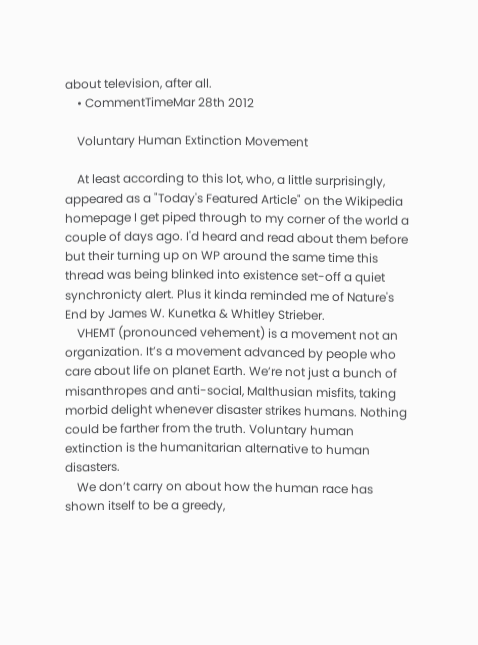about television, after all.
    • CommentTimeMar 28th 2012

    Voluntary Human Extinction Movement

    At least according to this lot, who, a little surprisingly, appeared as a "Today's Featured Article" on the Wikipedia homepage I get piped through to my corner of the world a couple of days ago. I'd heard and read about them before but their turning up on WP around the same time this thread was being blinked into existence set-off a quiet synchronicty alert. Plus it kinda reminded me of Nature's End by James W. Kunetka & Whitley Strieber.
    VHEMT (pronounced vehement) is a movement not an organization. It’s a movement advanced by people who care about life on planet Earth. We’re not just a bunch of misanthropes and anti-social, Malthusian misfits, taking morbid delight whenever disaster strikes humans. Nothing could be farther from the truth. Voluntary human extinction is the humanitarian alternative to human disasters.
    We don’t carry on about how the human race has shown itself to be a greedy,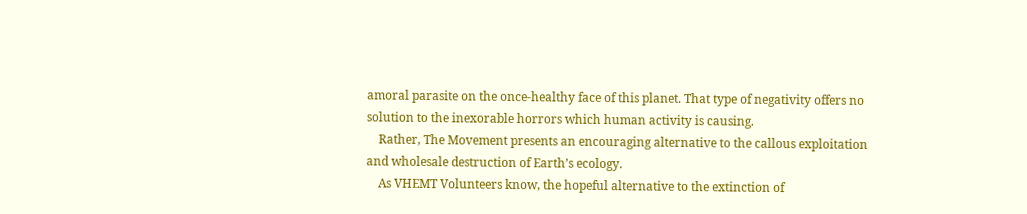amoral parasite on the once-healthy face of this planet. That type of negativity offers no solution to the inexorable horrors which human activity is causing.
    Rather, The Movement presents an encouraging alternative to the callous exploitation and wholesale destruction of Earth’s ecology.
    As VHEMT Volunteers know, the hopeful alternative to the extinction of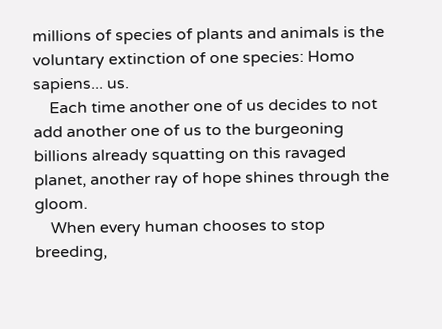millions of species of plants and animals is the voluntary extinction of one species: Homo sapiens... us.
    Each time another one of us decides to not add another one of us to the burgeoning billions already squatting on this ravaged planet, another ray of hope shines through the gloom.
    When every human chooses to stop breeding,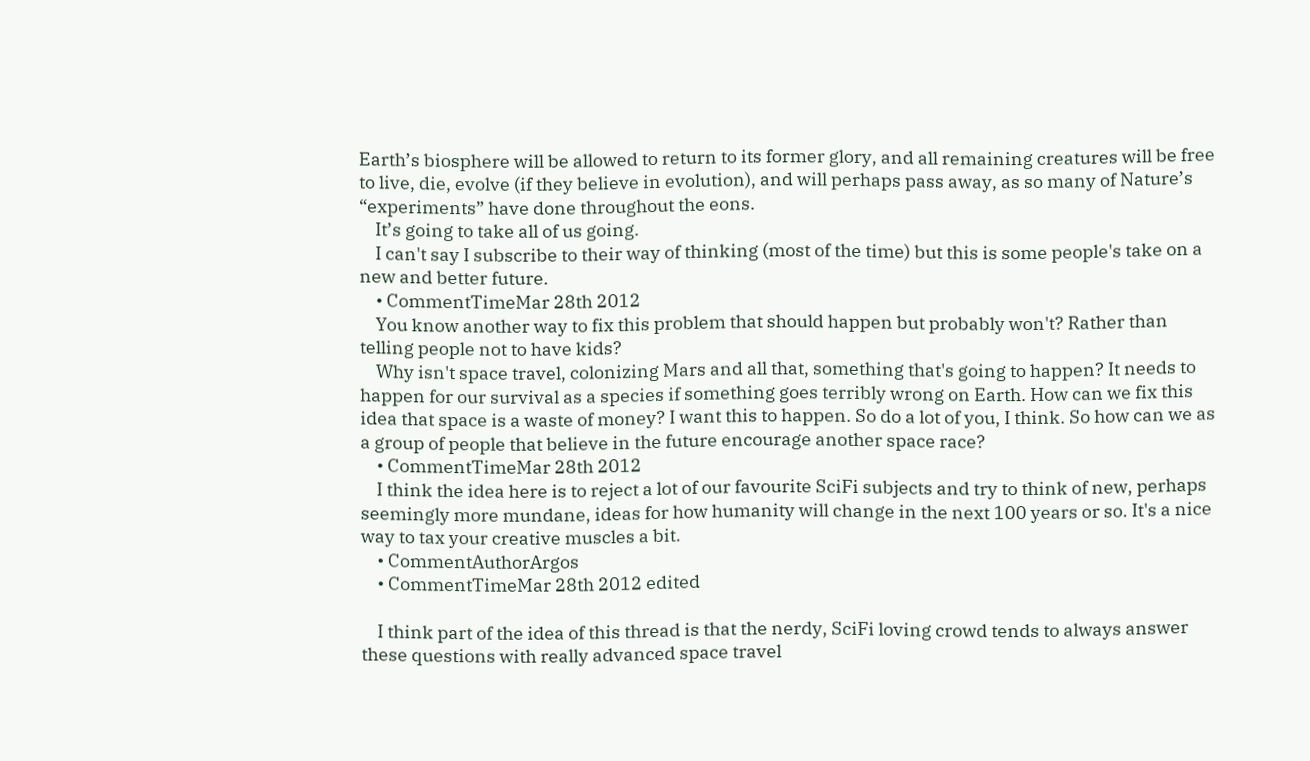Earth’s biosphere will be allowed to return to its former glory, and all remaining creatures will be free to live, die, evolve (if they believe in evolution), and will perhaps pass away, as so many of Nature’s “experiments” have done throughout the eons.
    It’s going to take all of us going.
    I can't say I subscribe to their way of thinking (most of the time) but this is some people's take on a new and better future.
    • CommentTimeMar 28th 2012
    You know another way to fix this problem that should happen but probably won't? Rather than telling people not to have kids?
    Why isn't space travel, colonizing Mars and all that, something that's going to happen? It needs to happen for our survival as a species if something goes terribly wrong on Earth. How can we fix this idea that space is a waste of money? I want this to happen. So do a lot of you, I think. So how can we as a group of people that believe in the future encourage another space race?
    • CommentTimeMar 28th 2012
    I think the idea here is to reject a lot of our favourite SciFi subjects and try to think of new, perhaps seemingly more mundane, ideas for how humanity will change in the next 100 years or so. It's a nice way to tax your creative muscles a bit.
    • CommentAuthorArgos
    • CommentTimeMar 28th 2012 edited

    I think part of the idea of this thread is that the nerdy, SciFi loving crowd tends to always answer these questions with really advanced space travel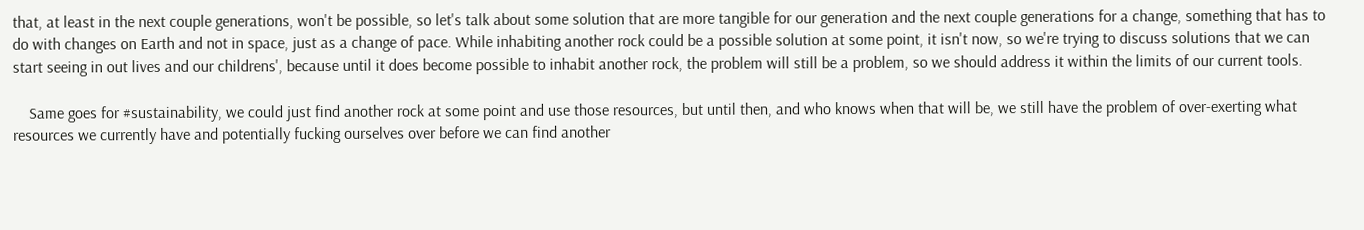that, at least in the next couple generations, won't be possible, so let's talk about some solution that are more tangible for our generation and the next couple generations for a change, something that has to do with changes on Earth and not in space, just as a change of pace. While inhabiting another rock could be a possible solution at some point, it isn't now, so we're trying to discuss solutions that we can start seeing in out lives and our childrens', because until it does become possible to inhabit another rock, the problem will still be a problem, so we should address it within the limits of our current tools.

    Same goes for #sustainability, we could just find another rock at some point and use those resources, but until then, and who knows when that will be, we still have the problem of over-exerting what resources we currently have and potentially fucking ourselves over before we can find another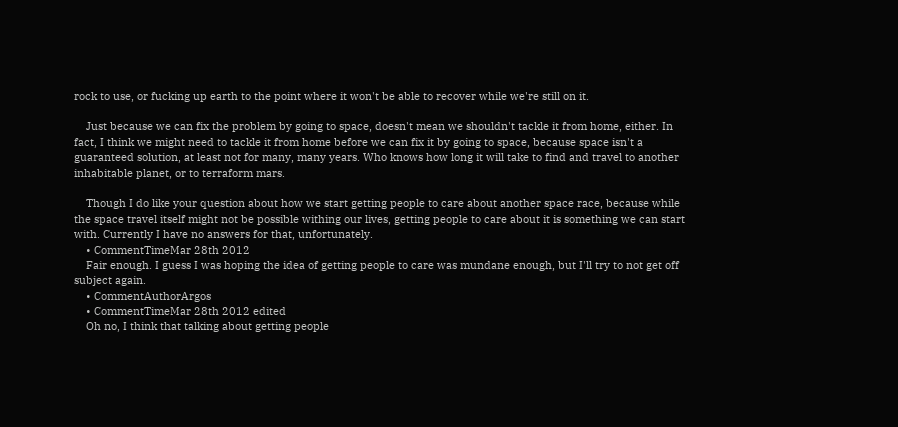rock to use, or fucking up earth to the point where it won't be able to recover while we're still on it.

    Just because we can fix the problem by going to space, doesn't mean we shouldn't tackle it from home, either. In fact, I think we might need to tackle it from home before we can fix it by going to space, because space isn't a guaranteed solution, at least not for many, many years. Who knows how long it will take to find and travel to another inhabitable planet, or to terraform mars.

    Though I do like your question about how we start getting people to care about another space race, because while the space travel itself might not be possible withing our lives, getting people to care about it is something we can start with. Currently I have no answers for that, unfortunately.
    • CommentTimeMar 28th 2012
    Fair enough. I guess I was hoping the idea of getting people to care was mundane enough, but I'll try to not get off subject again.
    • CommentAuthorArgos
    • CommentTimeMar 28th 2012 edited
    Oh no, I think that talking about getting people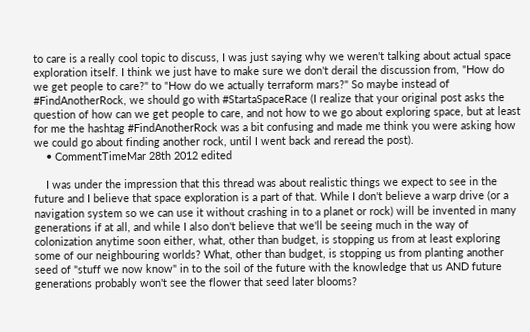to care is a really cool topic to discuss, I was just saying why we weren't talking about actual space exploration itself. I think we just have to make sure we don't derail the discussion from, "How do we get people to care?" to "How do we actually terraform mars?" So maybe instead of #FindAnotherRock, we should go with #StartaSpaceRace (I realize that your original post asks the question of how can we get people to care, and not how to we go about exploring space, but at least for me the hashtag #FindAnotherRock was a bit confusing and made me think you were asking how we could go about finding another rock, until I went back and reread the post).
    • CommentTimeMar 28th 2012 edited

    I was under the impression that this thread was about realistic things we expect to see in the future and I believe that space exploration is a part of that. While I don't believe a warp drive (or a navigation system so we can use it without crashing in to a planet or rock) will be invented in many generations if at all, and while I also don't believe that we'll be seeing much in the way of colonization anytime soon either, what, other than budget, is stopping us from at least exploring some of our neighbouring worlds? What, other than budget, is stopping us from planting another seed of "stuff we now know" in to the soil of the future with the knowledge that us AND future generations probably won't see the flower that seed later blooms?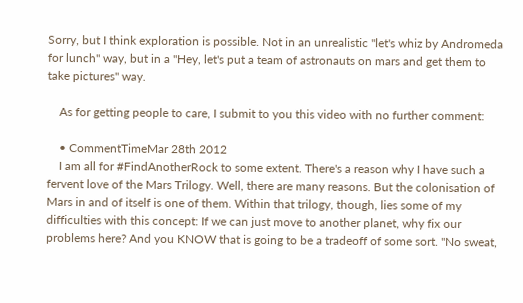Sorry, but I think exploration is possible. Not in an unrealistic "let's whiz by Andromeda for lunch" way, but in a "Hey, let's put a team of astronauts on mars and get them to take pictures" way.

    As for getting people to care, I submit to you this video with no further comment:

    • CommentTimeMar 28th 2012
    I am all for #FindAnotherRock to some extent. There's a reason why I have such a fervent love of the Mars Trilogy. Well, there are many reasons. But the colonisation of Mars in and of itself is one of them. Within that trilogy, though, lies some of my difficulties with this concept: If we can just move to another planet, why fix our problems here? And you KNOW that is going to be a tradeoff of some sort. "No sweat,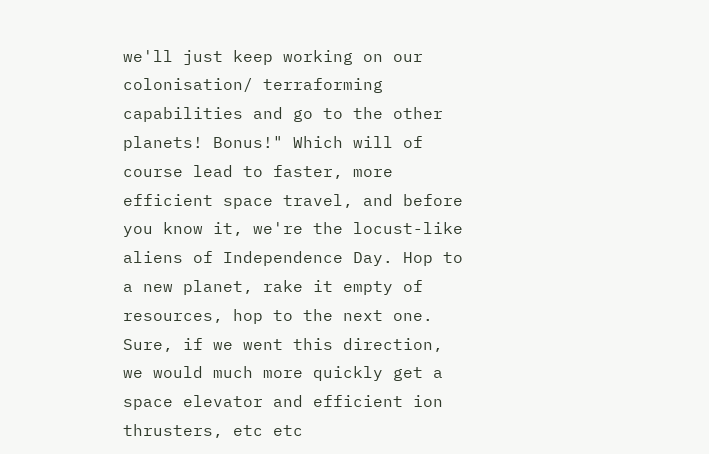we'll just keep working on our colonisation/ terraforming capabilities and go to the other planets! Bonus!" Which will of course lead to faster, more efficient space travel, and before you know it, we're the locust-like aliens of Independence Day. Hop to a new planet, rake it empty of resources, hop to the next one. Sure, if we went this direction, we would much more quickly get a space elevator and efficient ion thrusters, etc etc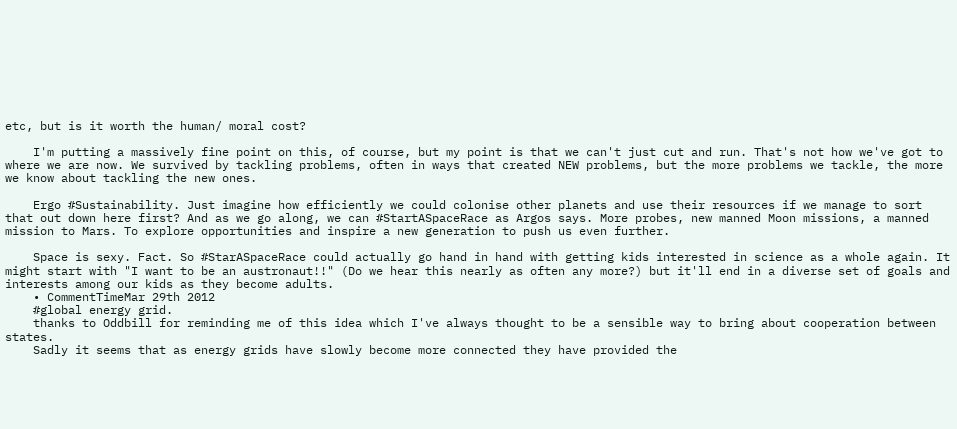etc, but is it worth the human/ moral cost?

    I'm putting a massively fine point on this, of course, but my point is that we can't just cut and run. That's not how we've got to where we are now. We survived by tackling problems, often in ways that created NEW problems, but the more problems we tackle, the more we know about tackling the new ones.

    Ergo #Sustainability. Just imagine how efficiently we could colonise other planets and use their resources if we manage to sort that out down here first? And as we go along, we can #StartASpaceRace as Argos says. More probes, new manned Moon missions, a manned mission to Mars. To explore opportunities and inspire a new generation to push us even further.

    Space is sexy. Fact. So #StarASpaceRace could actually go hand in hand with getting kids interested in science as a whole again. It might start with "I want to be an austronaut!!" (Do we hear this nearly as often any more?) but it'll end in a diverse set of goals and interests among our kids as they become adults.
    • CommentTimeMar 29th 2012
    #global energy grid.
    thanks to Oddbill for reminding me of this idea which I've always thought to be a sensible way to bring about cooperation between states.
    Sadly it seems that as energy grids have slowly become more connected they have provided the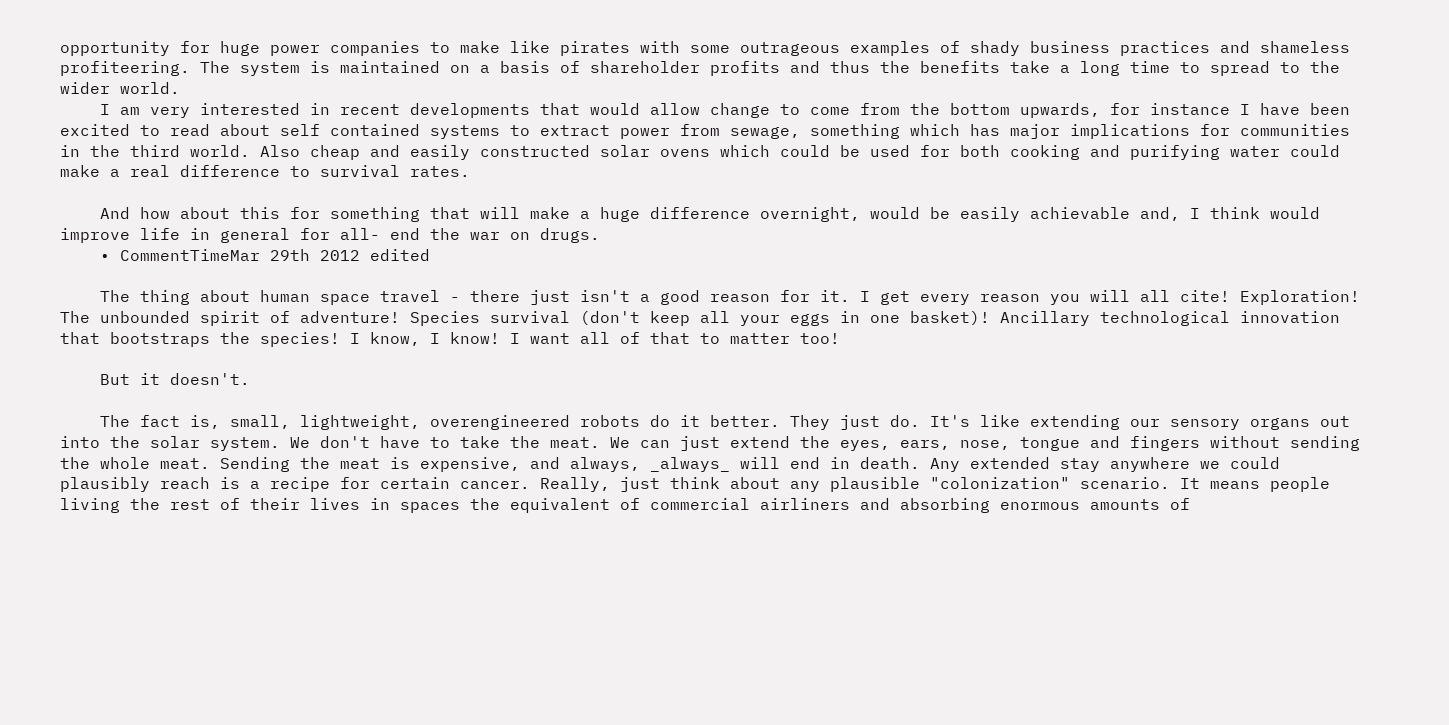opportunity for huge power companies to make like pirates with some outrageous examples of shady business practices and shameless profiteering. The system is maintained on a basis of shareholder profits and thus the benefits take a long time to spread to the wider world.
    I am very interested in recent developments that would allow change to come from the bottom upwards, for instance I have been excited to read about self contained systems to extract power from sewage, something which has major implications for communities in the third world. Also cheap and easily constructed solar ovens which could be used for both cooking and purifying water could make a real difference to survival rates.

    And how about this for something that will make a huge difference overnight, would be easily achievable and, I think would improve life in general for all- end the war on drugs.
    • CommentTimeMar 29th 2012 edited

    The thing about human space travel - there just isn't a good reason for it. I get every reason you will all cite! Exploration! The unbounded spirit of adventure! Species survival (don't keep all your eggs in one basket)! Ancillary technological innovation that bootstraps the species! I know, I know! I want all of that to matter too!

    But it doesn't.

    The fact is, small, lightweight, overengineered robots do it better. They just do. It's like extending our sensory organs out into the solar system. We don't have to take the meat. We can just extend the eyes, ears, nose, tongue and fingers without sending the whole meat. Sending the meat is expensive, and always, _always_ will end in death. Any extended stay anywhere we could plausibly reach is a recipe for certain cancer. Really, just think about any plausible "colonization" scenario. It means people living the rest of their lives in spaces the equivalent of commercial airliners and absorbing enormous amounts of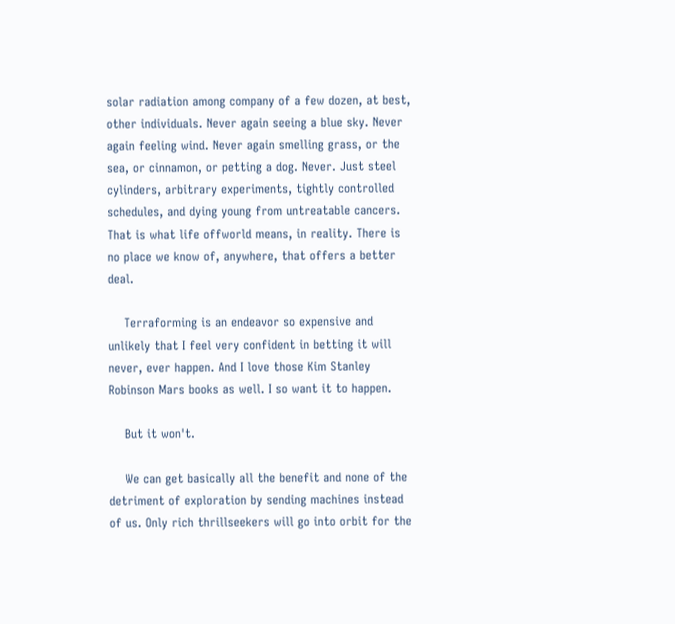solar radiation among company of a few dozen, at best, other individuals. Never again seeing a blue sky. Never again feeling wind. Never again smelling grass, or the sea, or cinnamon, or petting a dog. Never. Just steel cylinders, arbitrary experiments, tightly controlled schedules, and dying young from untreatable cancers. That is what life offworld means, in reality. There is no place we know of, anywhere, that offers a better deal.

    Terraforming is an endeavor so expensive and unlikely that I feel very confident in betting it will never, ever happen. And I love those Kim Stanley Robinson Mars books as well. I so want it to happen.

    But it won't.

    We can get basically all the benefit and none of the detriment of exploration by sending machines instead of us. Only rich thrillseekers will go into orbit for the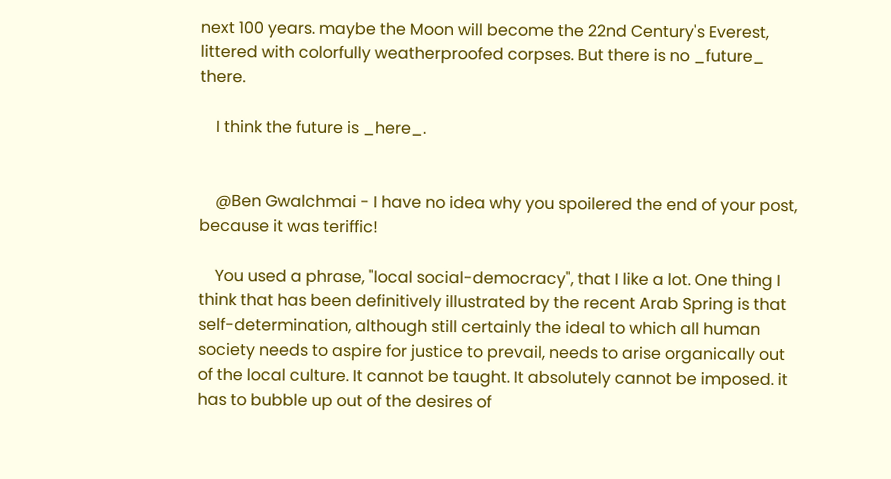next 100 years. maybe the Moon will become the 22nd Century's Everest, littered with colorfully weatherproofed corpses. But there is no _future_ there.

    I think the future is _here_.


    @Ben Gwalchmai - I have no idea why you spoilered the end of your post, because it was teriffic!

    You used a phrase, "local social-democracy", that I like a lot. One thing I think that has been definitively illustrated by the recent Arab Spring is that self-determination, although still certainly the ideal to which all human society needs to aspire for justice to prevail, needs to arise organically out of the local culture. It cannot be taught. It absolutely cannot be imposed. it has to bubble up out of the desires of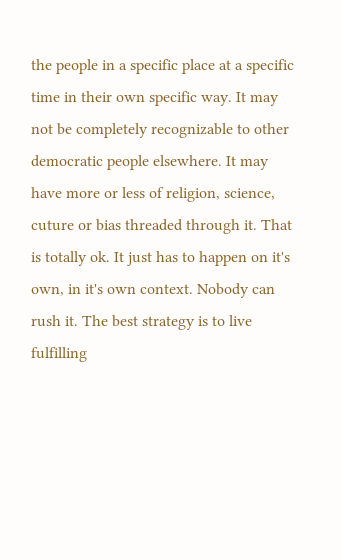the people in a specific place at a specific time in their own specific way. It may not be completely recognizable to other democratic people elsewhere. It may have more or less of religion, science, cuture or bias threaded through it. That is totally ok. It just has to happen on it's own, in it's own context. Nobody can rush it. The best strategy is to live fulfilling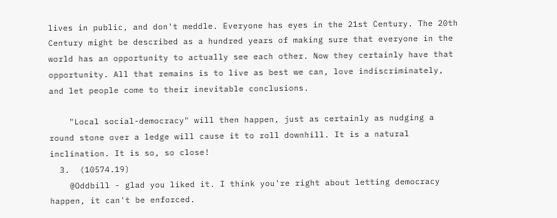lives in public, and don't meddle. Everyone has eyes in the 21st Century. The 20th Century might be described as a hundred years of making sure that everyone in the world has an opportunity to actually see each other. Now they certainly have that opportunity. All that remains is to live as best we can, love indiscriminately, and let people come to their inevitable conclusions.

    "Local social-democracy" will then happen, just as certainly as nudging a round stone over a ledge will cause it to roll downhill. It is a natural inclination. It is so, so close!
  3.  (10574.19)
    @Oddbill - glad you liked it. I think you're right about letting democracy happen, it can't be enforced.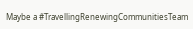Maybe a #TravellingRenewingCommunitiesTeam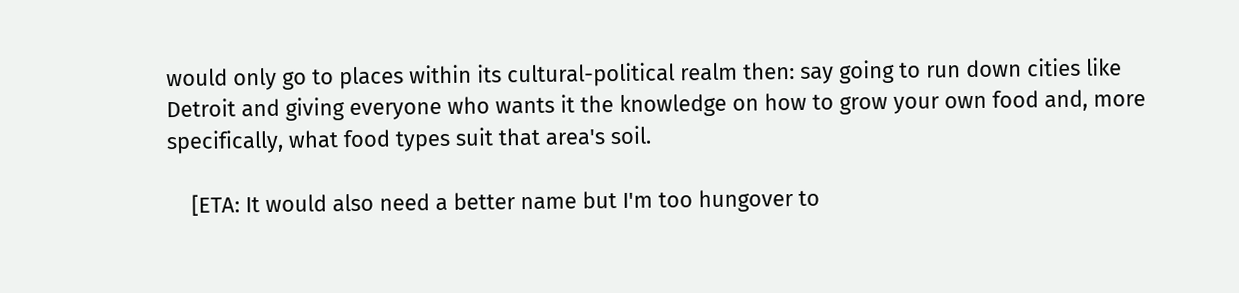would only go to places within its cultural-political realm then: say going to run down cities like Detroit and giving everyone who wants it the knowledge on how to grow your own food and, more specifically, what food types suit that area's soil.

    [ETA: It would also need a better name but I'm too hungover to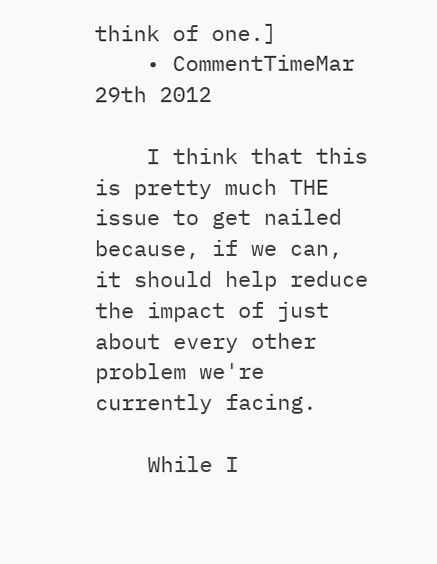think of one.]
    • CommentTimeMar 29th 2012

    I think that this is pretty much THE issue to get nailed because, if we can, it should help reduce the impact of just about every other problem we're currently facing.

    While I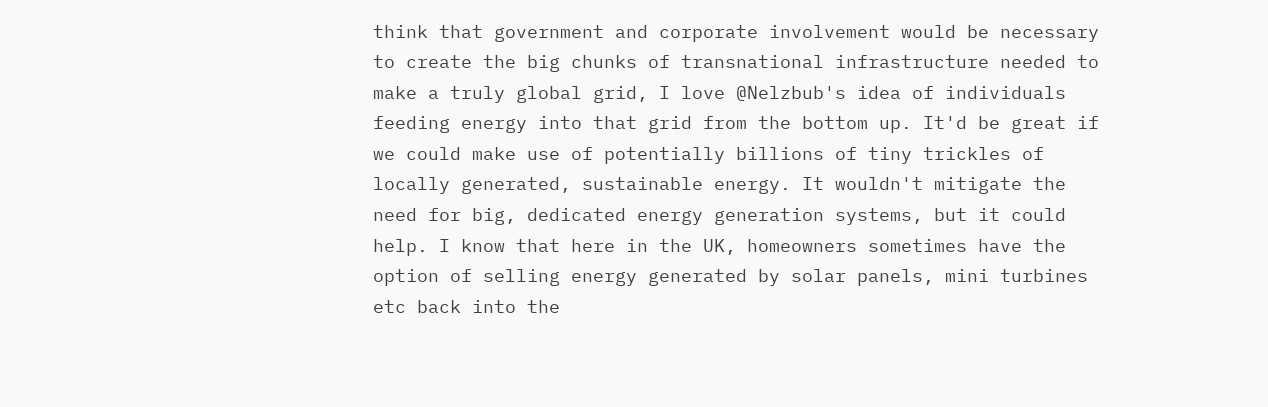think that government and corporate involvement would be necessary to create the big chunks of transnational infrastructure needed to make a truly global grid, I love @Nelzbub's idea of individuals feeding energy into that grid from the bottom up. It'd be great if we could make use of potentially billions of tiny trickles of locally generated, sustainable energy. It wouldn't mitigate the need for big, dedicated energy generation systems, but it could help. I know that here in the UK, homeowners sometimes have the option of selling energy generated by solar panels, mini turbines etc back into the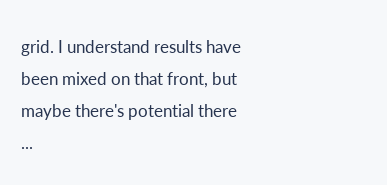grid. I understand results have been mixed on that front, but maybe there's potential there ...